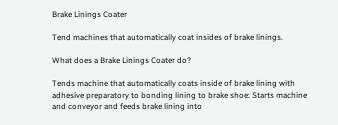Brake Linings Coater

Tend machines that automatically coat insides of brake linings.

What does a Brake Linings Coater do?

Tends machine that automatically coats inside of brake lining with adhesive preparatory to bonding lining to brake shoe: Starts machine and conveyor and feeds brake lining into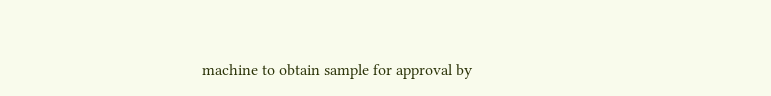machine to obtain sample for approval by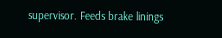supervisor. Feeds brake linings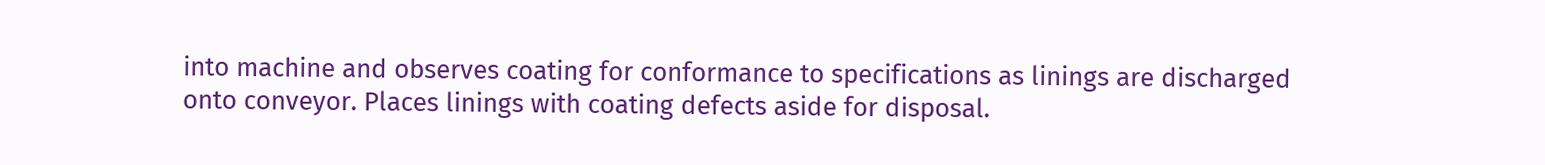into machine and observes coating for conformance to specifications as linings are discharged onto conveyor. Places linings with coating defects aside for disposal.